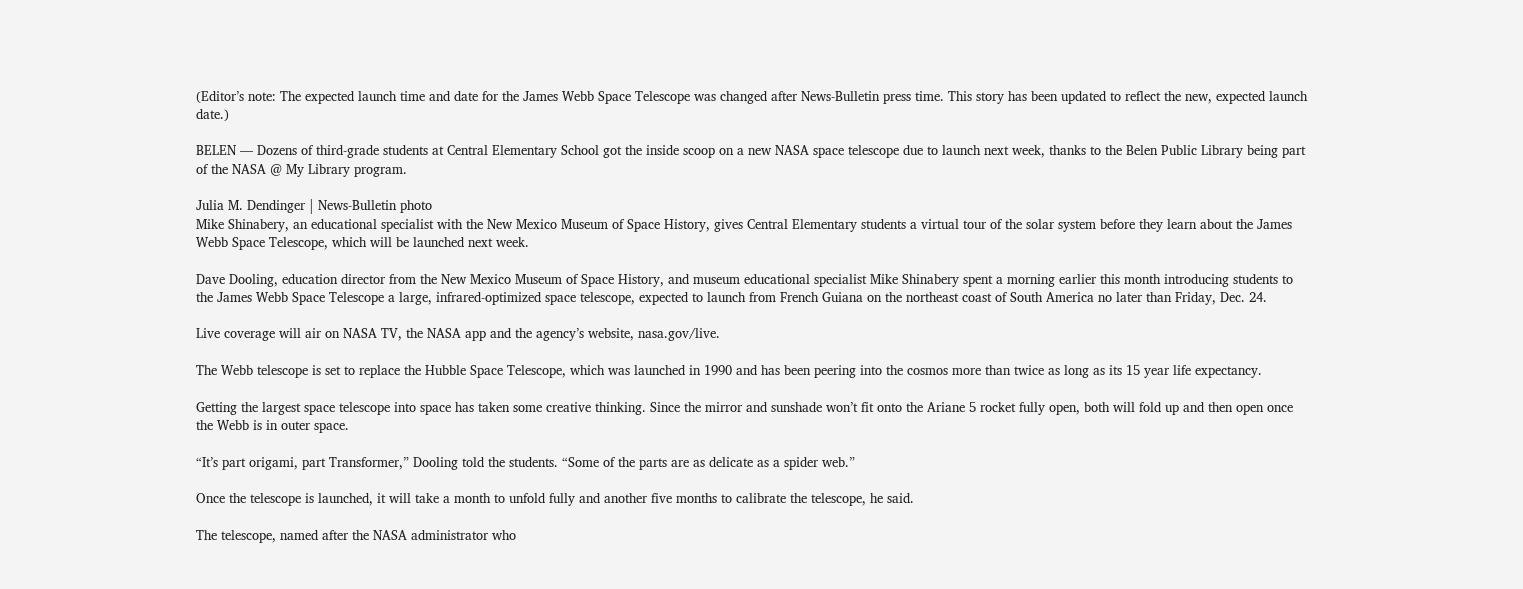(Editor’s note: The expected launch time and date for the James Webb Space Telescope was changed after News-Bulletin press time. This story has been updated to reflect the new, expected launch date.)

BELEN — Dozens of third-grade students at Central Elementary School got the inside scoop on a new NASA space telescope due to launch next week, thanks to the Belen Public Library being part of the NASA @ My Library program.

Julia M. Dendinger | News-Bulletin photo
Mike Shinabery, an educational specialist with the New Mexico Museum of Space History, gives Central Elementary students a virtual tour of the solar system before they learn about the James Webb Space Telescope, which will be launched next week.

Dave Dooling, education director from the New Mexico Museum of Space History, and museum educational specialist Mike Shinabery spent a morning earlier this month introducing students to the James Webb Space Telescope a large, infrared-optimized space telescope, expected to launch from French Guiana on the northeast coast of South America no later than Friday, Dec. 24.

Live coverage will air on NASA TV, the NASA app and the agency’s website, nasa.gov/live.

The Webb telescope is set to replace the Hubble Space Telescope, which was launched in 1990 and has been peering into the cosmos more than twice as long as its 15 year life expectancy.

Getting the largest space telescope into space has taken some creative thinking. Since the mirror and sunshade won’t fit onto the Ariane 5 rocket fully open, both will fold up and then open once the Webb is in outer space.

“It’s part origami, part Transformer,” Dooling told the students. “Some of the parts are as delicate as a spider web.”

Once the telescope is launched, it will take a month to unfold fully and another five months to calibrate the telescope, he said.

The telescope, named after the NASA administrator who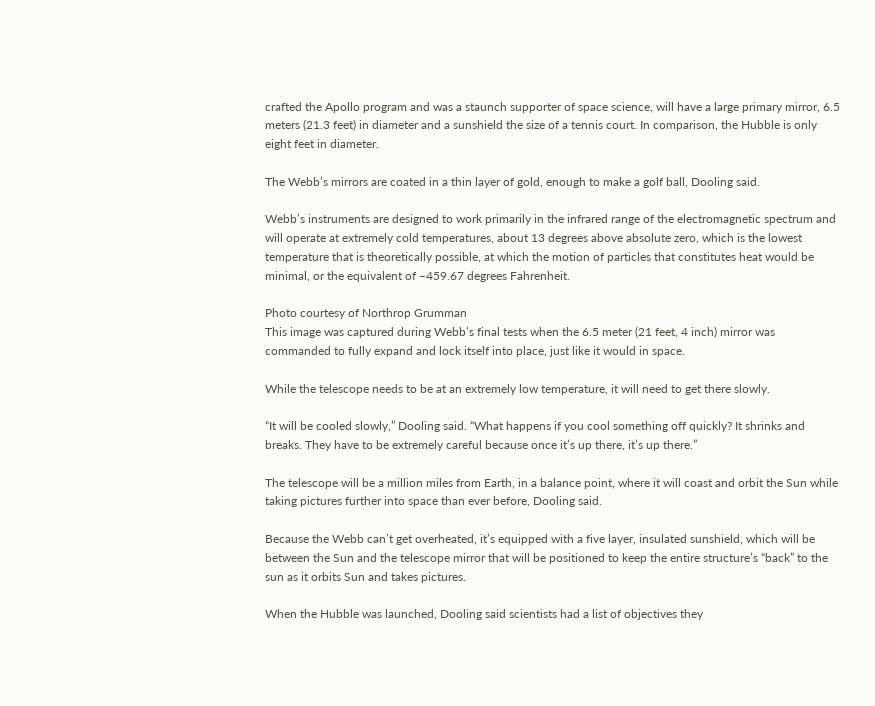crafted the Apollo program and was a staunch supporter of space science, will have a large primary mirror, 6.5 meters (21.3 feet) in diameter and a sunshield the size of a tennis court. In comparison, the Hubble is only eight feet in diameter.

The Webb’s mirrors are coated in a thin layer of gold, enough to make a golf ball, Dooling said.

Webb’s instruments are designed to work primarily in the infrared range of the electromagnetic spectrum and will operate at extremely cold temperatures, about 13 degrees above absolute zero, which is the lowest temperature that is theoretically possible, at which the motion of particles that constitutes heat would be minimal, or the equivalent of –459.67 degrees Fahrenheit.

Photo courtesy of Northrop Grumman
This image was captured during Webb’s final tests when the 6.5 meter (21 feet, 4 inch) mirror was commanded to fully expand and lock itself into place, just like it would in space.

While the telescope needs to be at an extremely low temperature, it will need to get there slowly.

“It will be cooled slowly,” Dooling said. “What happens if you cool something off quickly? It shrinks and breaks. They have to be extremely careful because once it’s up there, it’s up there.”

The telescope will be a million miles from Earth, in a balance point, where it will coast and orbit the Sun while taking pictures further into space than ever before, Dooling said.

Because the Webb can’t get overheated, it’s equipped with a five layer, insulated sunshield, which will be between the Sun and the telescope mirror that will be positioned to keep the entire structure’s “back” to the sun as it orbits Sun and takes pictures.

When the Hubble was launched, Dooling said scientists had a list of objectives they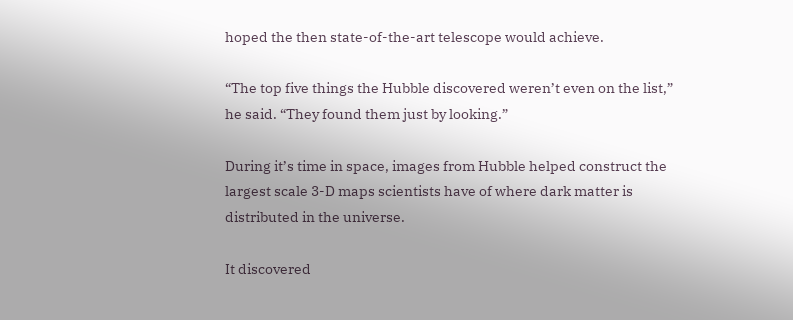hoped the then state-of-the-art telescope would achieve.

“The top five things the Hubble discovered weren’t even on the list,” he said. “They found them just by looking.”

During it’s time in space, images from Hubble helped construct the largest scale 3-D maps scientists have of where dark matter is distributed in the universe.

It discovered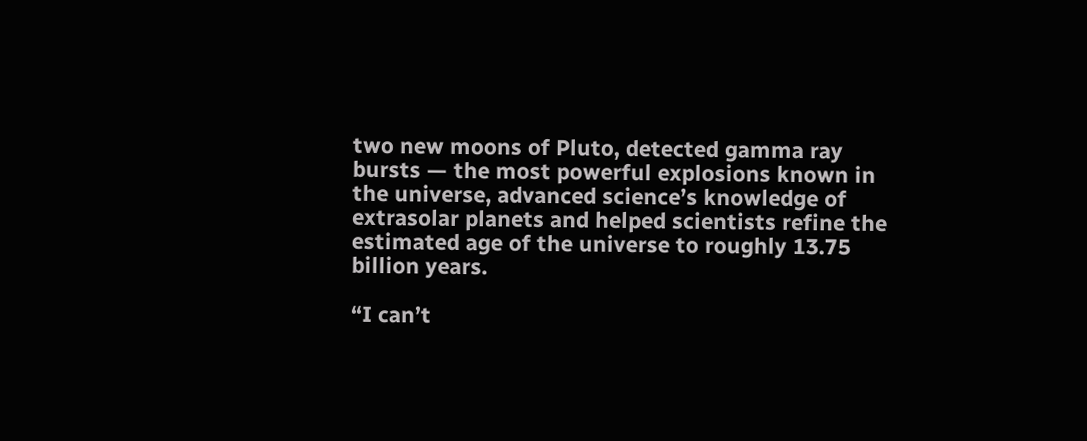two new moons of Pluto, detected gamma ray bursts — the most powerful explosions known in the universe, advanced science’s knowledge of extrasolar planets and helped scientists refine the estimated age of the universe to roughly 13.75 billion years.

“I can’t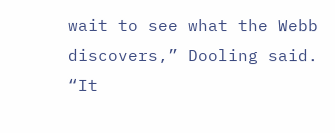wait to see what the Webb discovers,” Dooling said. “It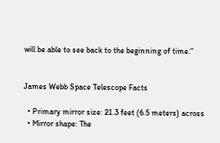will be able to see back to the beginning of time.”


James Webb Space Telescope Facts

  • Primary mirror size: 21.3 feet (6.5 meters) across
  • Mirror shape: The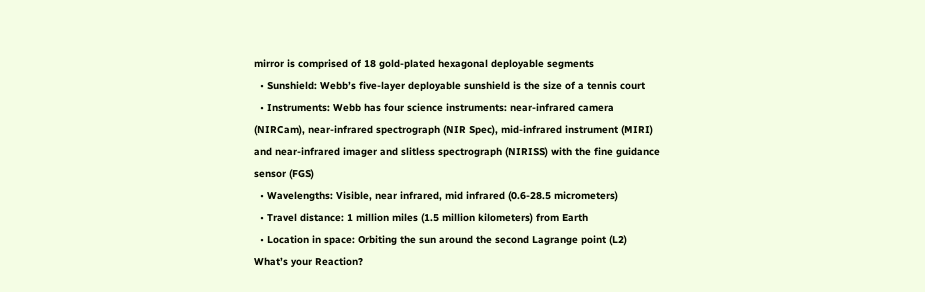mirror is comprised of 18 gold-plated hexagonal deployable segments
  • Sunshield: Webb’s five-layer deployable sunshield is the size of a tennis court
  • Instruments: Webb has four science instruments: near-infrared camera (NIRCam), near-infrared spectrograph (NIR Spec), mid-infrared instrument (MIRI) and near-infrared imager and slitless spectrograph (NIRISS) with the fine guidance sensor (FGS)
  • Wavelengths: Visible, near infrared, mid infrared (0.6-28.5 micrometers)
  • Travel distance: 1 million miles (1.5 million kilometers) from Earth
  • Location in space: Orbiting the sun around the second Lagrange point (L2)
What’s your Reaction?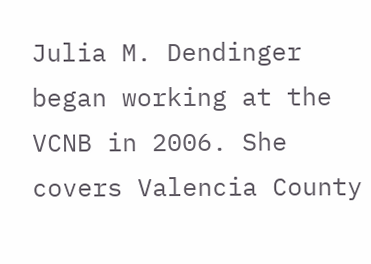Julia M. Dendinger began working at the VCNB in 2006. She covers Valencia County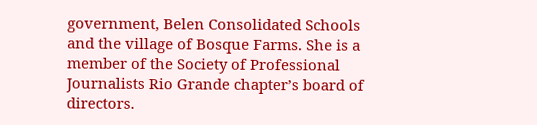government, Belen Consolidated Schools and the village of Bosque Farms. She is a member of the Society of Professional Journalists Rio Grande chapter’s board of directors.